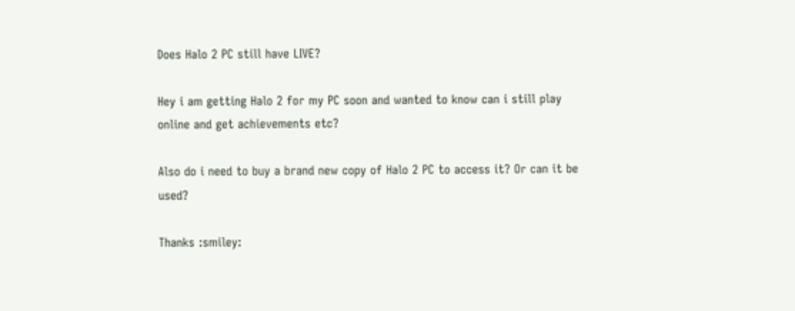Does Halo 2 PC still have LIVE?

Hey i am getting Halo 2 for my PC soon and wanted to know can i still play online and get achievements etc?

Also do i need to buy a brand new copy of Halo 2 PC to access it? Or can it be used?

Thanks :smiley: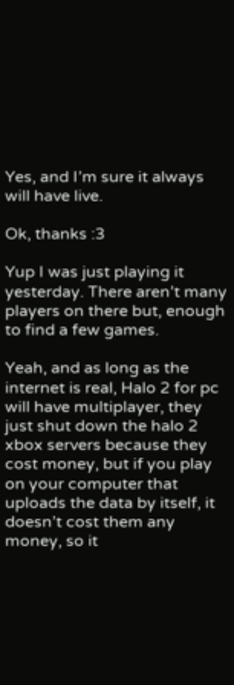Yes, and I’m sure it always will have live.

Ok, thanks :3

Yup I was just playing it yesterday. There aren’t many players on there but, enough to find a few games.

Yeah, and as long as the internet is real, Halo 2 for pc will have multiplayer, they just shut down the halo 2 xbox servers because they cost money, but if you play on your computer that uploads the data by itself, it doesn’t cost them any money, so it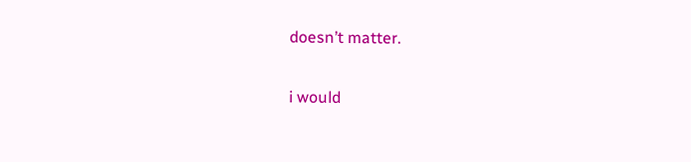doesn’t matter.

i would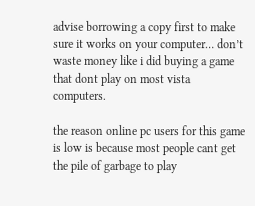advise borrowing a copy first to make sure it works on your computer… don’t waste money like i did buying a game that dont play on most vista computers.

the reason online pc users for this game is low is because most people cant get the pile of garbage to play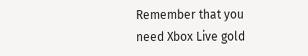Remember that you need Xbox Live gold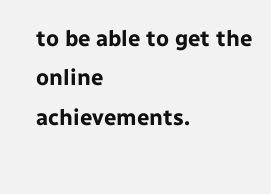to be able to get the online achievements.